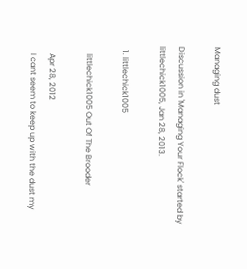Managing dust

Discussion in 'Managing Your Flock' started by littlechick1005, Jan 28, 2013.

  1. littlechick1005

    littlechick1005 Out Of The Brooder

    Apr 28, 2012
    I cant seem to keep up with the dust my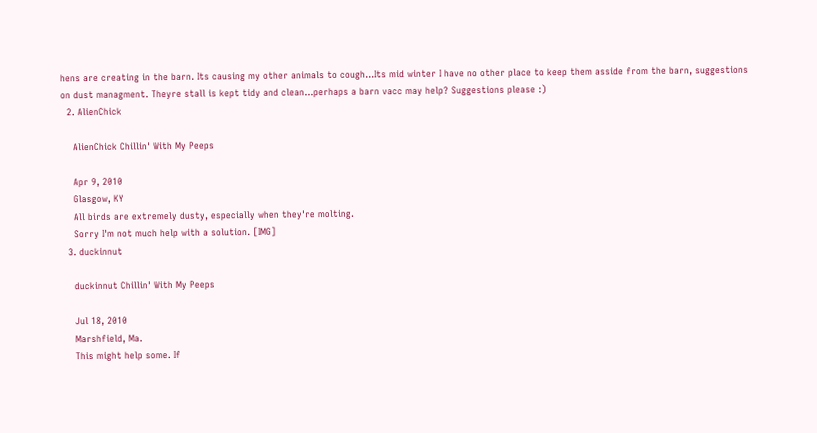hens are creating in the barn. Its causing my other animals to cough...Its mid winter I have no other place to keep them asside from the barn, suggestions on dust managment. Theyre stall is kept tidy and clean...perhaps a barn vacc may help? Suggestions please :)
  2. AlienChick

    AlienChick Chillin' With My Peeps

    Apr 9, 2010
    Glasgow, KY
    All birds are extremely dusty, especially when they're molting.
    Sorry I'm not much help with a solution. [IMG]
  3. duckinnut

    duckinnut Chillin' With My Peeps

    Jul 18, 2010
    Marshfield, Ma.
    This might help some. If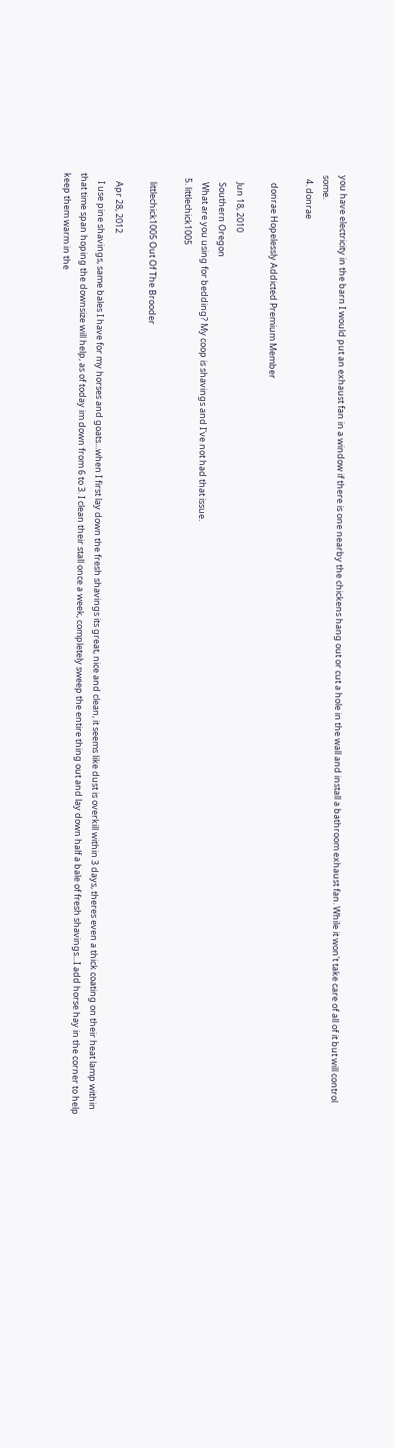you have electricity in the barn I would put an exhaust fan in a window if there is one nearby the chickens hang out or cut a hole in the wall and install a bathroom exhaust fan. While it won't take care of all of it but will control some.
  4. donrae

    donrae Hopelessly Addicted Premium Member

    Jun 18, 2010
    Southern Oregon
    What are you using for bedding? My coop is shavings and I've not had that issue.
  5. littlechick1005

    littlechick1005 Out Of The Brooder

    Apr 28, 2012
    I use pine shavings, same bales I have for my horses and goats...when I first lay down the fresh shavings its great, nice and clean, it seems like dust is overkill within 3 days, theres even a thick coating on their heat lamp within that time span hoping the downsize will help, as of today im down from 6 to 3. I clean their stall once a week, completely sweep the entire thing out and lay down half a bale of fresh shavings...I add horse hay in the corner to help keep them warm in the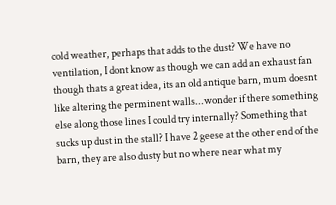cold weather, perhaps that adds to the dust? We have no ventilation, I dont know as though we can add an exhaust fan though thats a great idea, its an old antique barn, mum doesnt like altering the perminent walls...wonder if there something else along those lines I could try internally? Something that sucks up dust in the stall? I have 2 geese at the other end of the barn, they are also dusty but no where near what my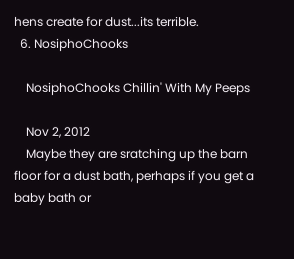hens create for dust...its terrible.
  6. NosiphoChooks

    NosiphoChooks Chillin' With My Peeps

    Nov 2, 2012
    Maybe they are sratching up the barn floor for a dust bath, perhaps if you get a baby bath or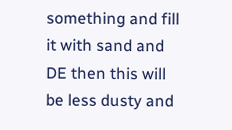something and fill it with sand and DE then this will be less dusty and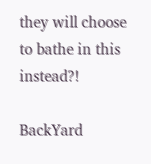they will choose to bathe in this instead?!

BackYard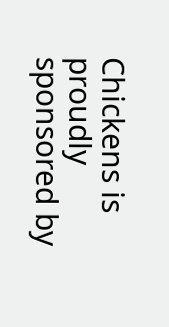Chickens is proudly sponsored by